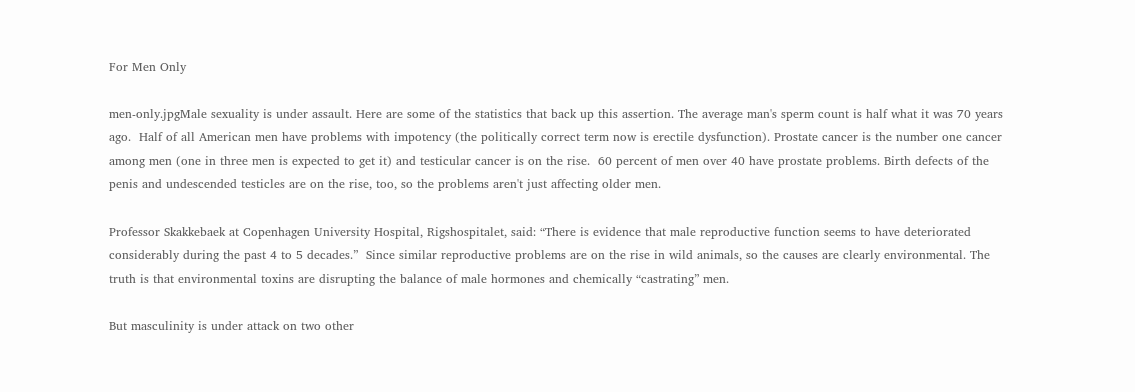For Men Only

men-only.jpgMale sexuality is under assault. Here are some of the statistics that back up this assertion. The average man's sperm count is half what it was 70 years ago.  Half of all American men have problems with impotency (the politically correct term now is erectile dysfunction). Prostate cancer is the number one cancer among men (one in three men is expected to get it) and testicular cancer is on the rise.  60 percent of men over 40 have prostate problems. Birth defects of the penis and undescended testicles are on the rise, too, so the problems aren't just affecting older men.

Professor Skakkebaek at Copenhagen University Hospital, Rigshospitalet, said: “There is evidence that male reproductive function seems to have deteriorated considerably during the past 4 to 5 decades.”  Since similar reproductive problems are on the rise in wild animals, so the causes are clearly environmental. The truth is that environmental toxins are disrupting the balance of male hormones and chemically “castrating” men.

But masculinity is under attack on two other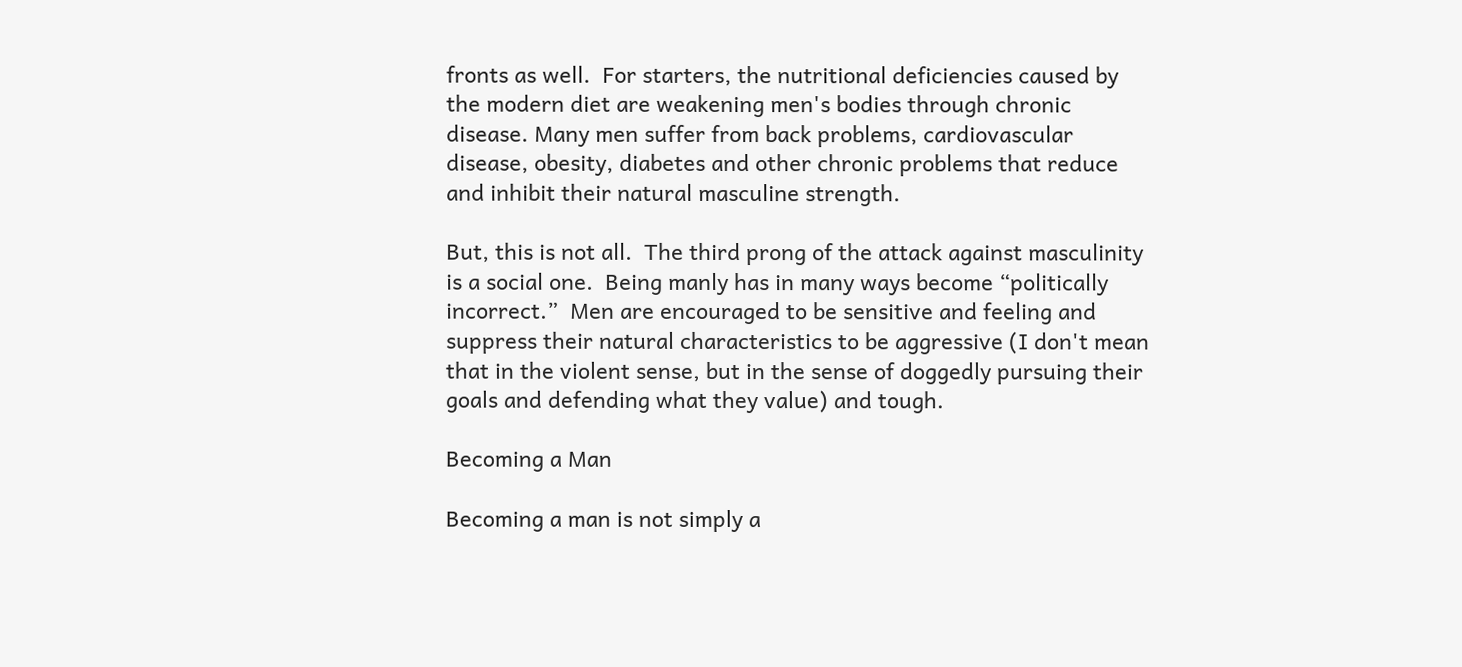fronts as well.  For starters, the nutritional deficiencies caused by the modern diet are weakening men's bodies through chronic disease. Many men suffer from back problems, cardiovascular disease, obesity, diabetes and other chronic problems that reduce and inhibit their natural masculine strength.

But, this is not all.  The third prong of the attack against masculinity is a social one.  Being manly has in many ways become “politically incorrect.”  Men are encouraged to be sensitive and feeling and suppress their natural characteristics to be aggressive (I don't mean that in the violent sense, but in the sense of doggedly pursuing their goals and defending what they value) and tough.

Becoming a Man

Becoming a man is not simply a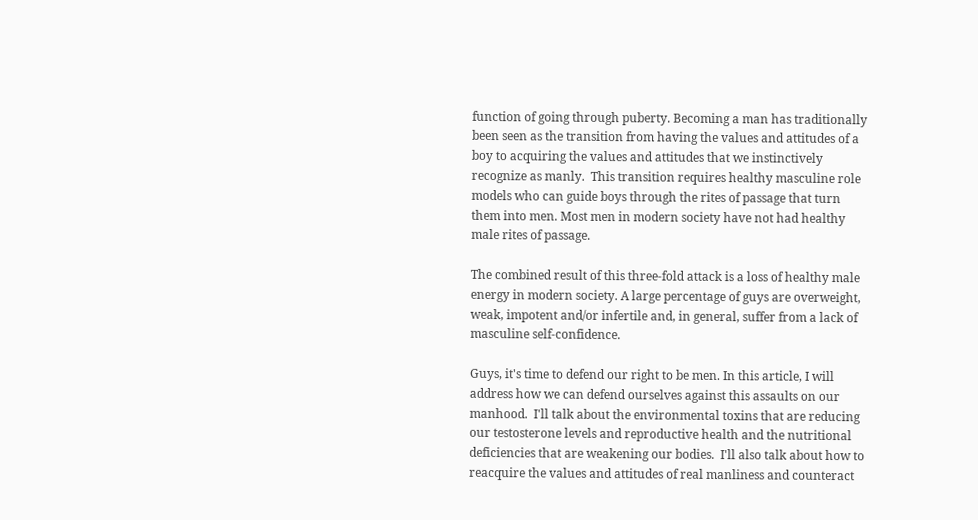function of going through puberty. Becoming a man has traditionally been seen as the transition from having the values and attitudes of a boy to acquiring the values and attitudes that we instinctively recognize as manly.  This transition requires healthy masculine role models who can guide boys through the rites of passage that turn them into men. Most men in modern society have not had healthy male rites of passage.

The combined result of this three-fold attack is a loss of healthy male energy in modern society. A large percentage of guys are overweight, weak, impotent and/or infertile and, in general, suffer from a lack of masculine self-confidence.

Guys, it's time to defend our right to be men. In this article, I will address how we can defend ourselves against this assaults on our manhood.  I'll talk about the environmental toxins that are reducing our testosterone levels and reproductive health and the nutritional deficiencies that are weakening our bodies.  I'll also talk about how to reacquire the values and attitudes of real manliness and counteract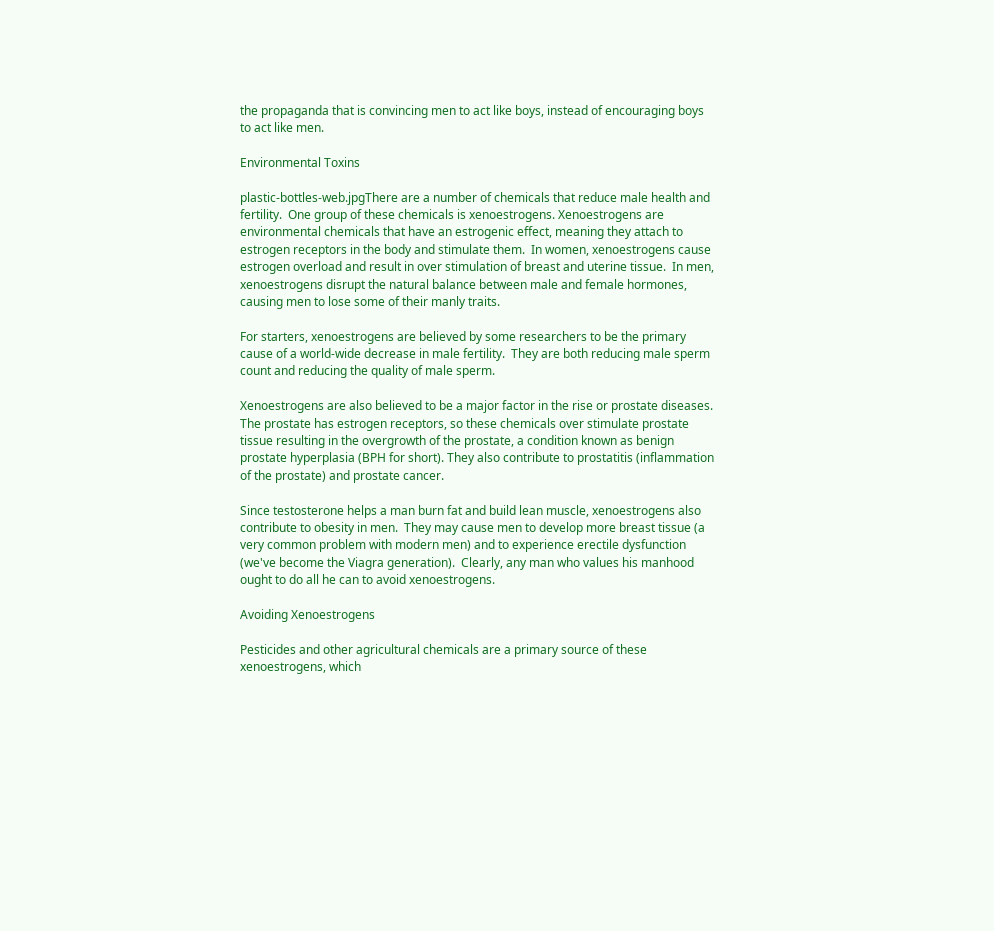the propaganda that is convincing men to act like boys, instead of encouraging boys to act like men.

Environmental Toxins

plastic-bottles-web.jpgThere are a number of chemicals that reduce male health and fertility.  One group of these chemicals is xenoestrogens. Xenoestrogens are environmental chemicals that have an estrogenic effect, meaning they attach to estrogen receptors in the body and stimulate them.  In women, xenoestrogens cause estrogen overload and result in over stimulation of breast and uterine tissue.  In men, xenoestrogens disrupt the natural balance between male and female hormones, causing men to lose some of their manly traits.

For starters, xenoestrogens are believed by some researchers to be the primary cause of a world-wide decrease in male fertility.  They are both reducing male sperm count and reducing the quality of male sperm.

Xenoestrogens are also believed to be a major factor in the rise or prostate diseases.  The prostate has estrogen receptors, so these chemicals over stimulate prostate tissue resulting in the overgrowth of the prostate, a condition known as benign prostate hyperplasia (BPH for short). They also contribute to prostatitis (inflammation of the prostate) and prostate cancer.

Since testosterone helps a man burn fat and build lean muscle, xenoestrogens also contribute to obesity in men.  They may cause men to develop more breast tissue (a very common problem with modern men) and to experience erectile dysfunction (we've become the Viagra generation).  Clearly, any man who values his manhood ought to do all he can to avoid xenoestrogens.

Avoiding Xenoestrogens

Pesticides and other agricultural chemicals are a primary source of these xenoestrogens, which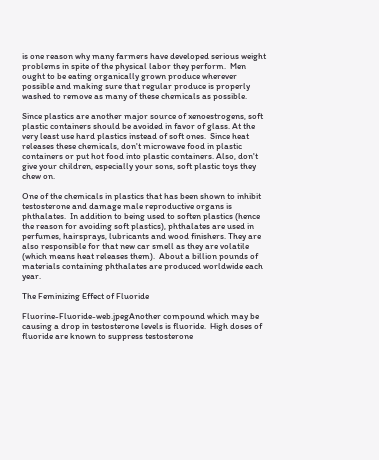is one reason why many farmers have developed serious weight problems in spite of the physical labor they perform.  Men ought to be eating organically grown produce wherever possible and making sure that regular produce is properly washed to remove as many of these chemicals as possible.

Since plastics are another major source of xenoestrogens, soft plastic containers should be avoided in favor of glass. At the very least use hard plastics instead of soft ones.  Since heat releases these chemicals, don't microwave food in plastic containers or put hot food into plastic containers. Also, don't give your children, especially your sons, soft plastic toys they chew on.

One of the chemicals in plastics that has been shown to inhibit testosterone and damage male reproductive organs is phthalates.  In addition to being used to soften plastics (hence the reason for avoiding soft plastics), phthalates are used in perfumes, hairsprays, lubricants and wood finishers. They are also responsible for that new car smell as they are volatile (which means heat releases them).  About a billion pounds of materials containing phthalates are produced worldwide each year.

The Feminizing Effect of Fluoride

Fluorine-Fluoride-web.jpegAnother compound which may be causing a drop in testosterone levels is fluoride.  High doses of fluoride are known to suppress testosterone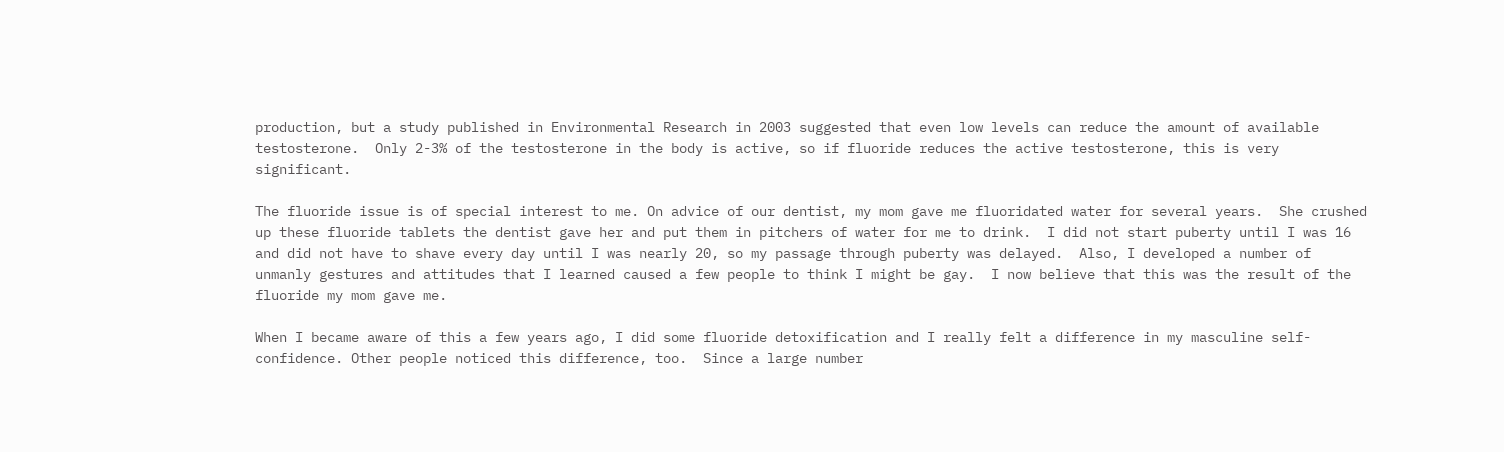production, but a study published in Environmental Research in 2003 suggested that even low levels can reduce the amount of available testosterone.  Only 2-3% of the testosterone in the body is active, so if fluoride reduces the active testosterone, this is very significant.

The fluoride issue is of special interest to me. On advice of our dentist, my mom gave me fluoridated water for several years.  She crushed up these fluoride tablets the dentist gave her and put them in pitchers of water for me to drink.  I did not start puberty until I was 16 and did not have to shave every day until I was nearly 20, so my passage through puberty was delayed.  Also, I developed a number of unmanly gestures and attitudes that I learned caused a few people to think I might be gay.  I now believe that this was the result of the fluoride my mom gave me.

When I became aware of this a few years ago, I did some fluoride detoxification and I really felt a difference in my masculine self-confidence. Other people noticed this difference, too.  Since a large number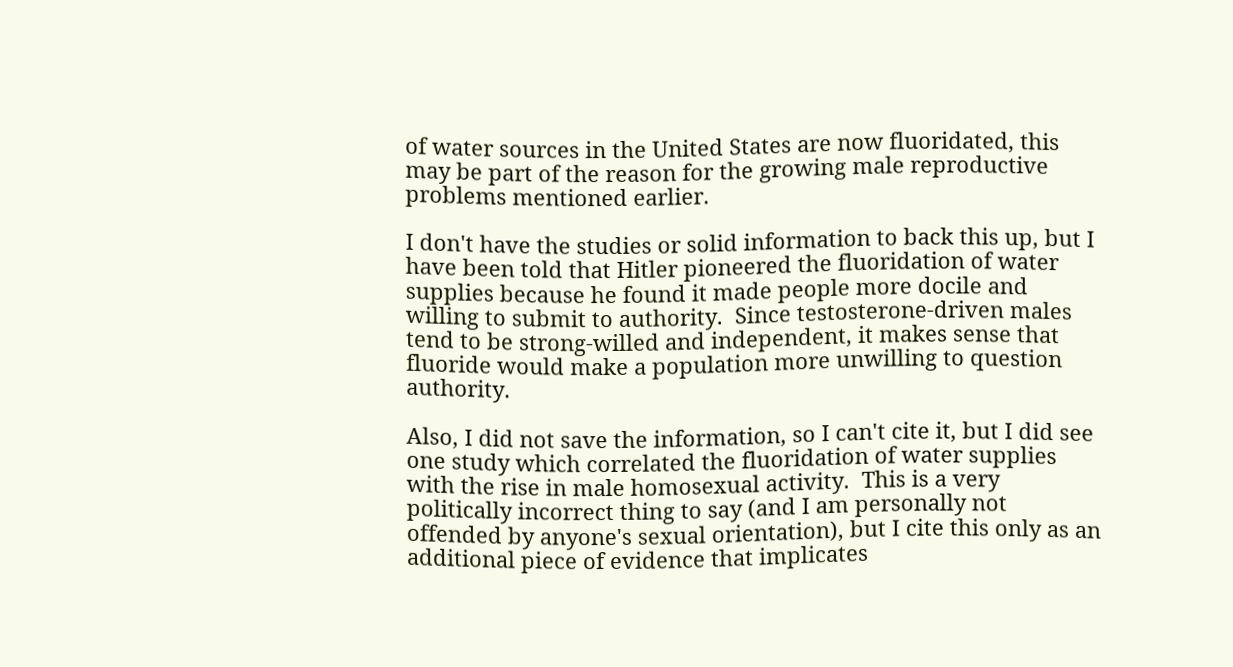of water sources in the United States are now fluoridated, this may be part of the reason for the growing male reproductive problems mentioned earlier.

I don't have the studies or solid information to back this up, but I have been told that Hitler pioneered the fluoridation of water supplies because he found it made people more docile and willing to submit to authority.  Since testosterone-driven males tend to be strong-willed and independent, it makes sense that fluoride would make a population more unwilling to question authority.

Also, I did not save the information, so I can't cite it, but I did see one study which correlated the fluoridation of water supplies with the rise in male homosexual activity.  This is a very politically incorrect thing to say (and I am personally not offended by anyone's sexual orientation), but I cite this only as an additional piece of evidence that implicates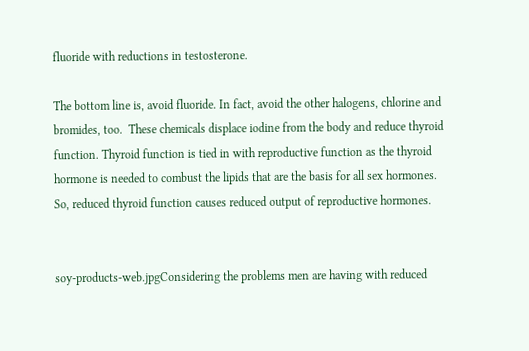fluoride with reductions in testosterone.

The bottom line is, avoid fluoride. In fact, avoid the other halogens, chlorine and bromides, too.  These chemicals displace iodine from the body and reduce thyroid function. Thyroid function is tied in with reproductive function as the thyroid hormone is needed to combust the lipids that are the basis for all sex hormones.  So, reduced thyroid function causes reduced output of reproductive hormones.


soy-products-web.jpgConsidering the problems men are having with reduced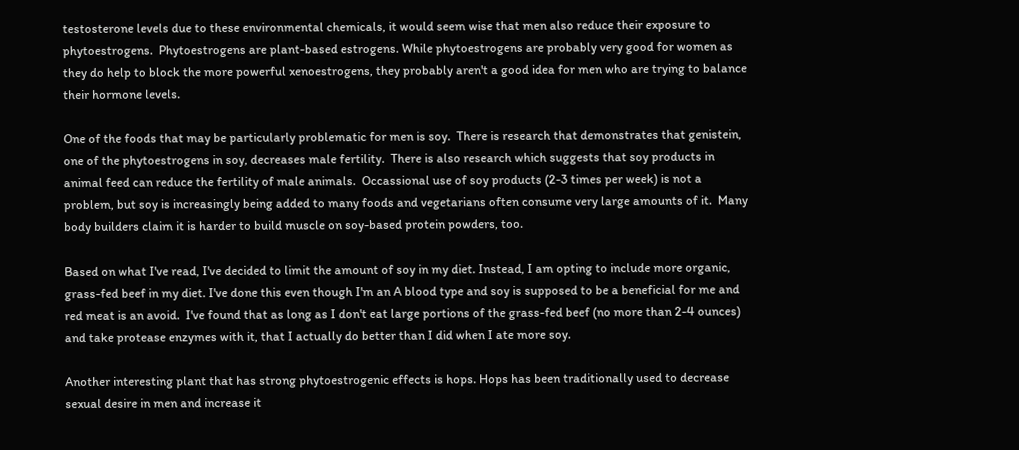testosterone levels due to these environmental chemicals, it would seem wise that men also reduce their exposure to phytoestrogens.  Phytoestrogens are plant-based estrogens. While phytoestrogens are probably very good for women as they do help to block the more powerful xenoestrogens, they probably aren't a good idea for men who are trying to balance their hormone levels.

One of the foods that may be particularly problematic for men is soy.  There is research that demonstrates that genistein, one of the phytoestrogens in soy, decreases male fertility.  There is also research which suggests that soy products in animal feed can reduce the fertility of male animals.  Occassional use of soy products (2-3 times per week) is not a problem, but soy is increasingly being added to many foods and vegetarians often consume very large amounts of it.  Many body builders claim it is harder to build muscle on soy-based protein powders, too.

Based on what I've read, I've decided to limit the amount of soy in my diet. Instead, I am opting to include more organic, grass-fed beef in my diet. I've done this even though I'm an A blood type and soy is supposed to be a beneficial for me and red meat is an avoid.  I've found that as long as I don't eat large portions of the grass-fed beef (no more than 2-4 ounces) and take protease enzymes with it, that I actually do better than I did when I ate more soy.

Another interesting plant that has strong phytoestrogenic effects is hops. Hops has been traditionally used to decrease sexual desire in men and increase it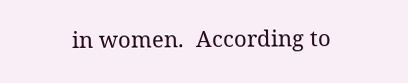in women.  According to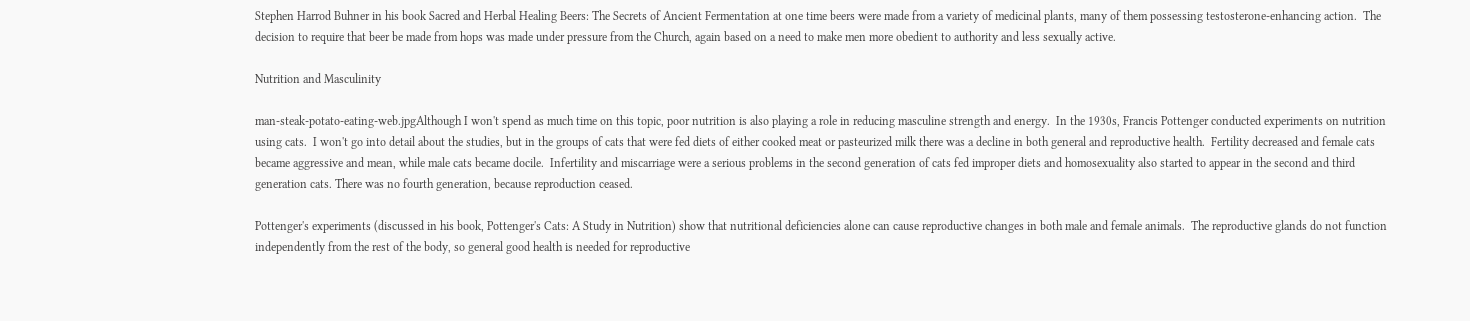Stephen Harrod Buhner in his book Sacred and Herbal Healing Beers: The Secrets of Ancient Fermentation at one time beers were made from a variety of medicinal plants, many of them possessing testosterone-enhancing action.  The decision to require that beer be made from hops was made under pressure from the Church, again based on a need to make men more obedient to authority and less sexually active.

Nutrition and Masculinity

man-steak-potato-eating-web.jpgAlthough I won't spend as much time on this topic, poor nutrition is also playing a role in reducing masculine strength and energy.  In the 1930s, Francis Pottenger conducted experiments on nutrition using cats.  I won't go into detail about the studies, but in the groups of cats that were fed diets of either cooked meat or pasteurized milk there was a decline in both general and reproductive health.  Fertility decreased and female cats became aggressive and mean, while male cats became docile.  Infertility and miscarriage were a serious problems in the second generation of cats fed improper diets and homosexuality also started to appear in the second and third generation cats. There was no fourth generation, because reproduction ceased.

Pottenger's experiments (discussed in his book, Pottenger's Cats: A Study in Nutrition) show that nutritional deficiencies alone can cause reproductive changes in both male and female animals.  The reproductive glands do not function independently from the rest of the body, so general good health is needed for reproductive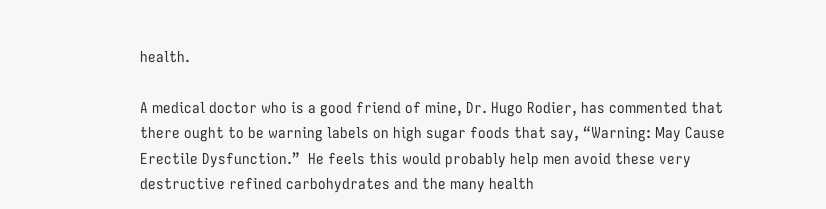health.

A medical doctor who is a good friend of mine, Dr. Hugo Rodier, has commented that there ought to be warning labels on high sugar foods that say, “Warning: May Cause Erectile Dysfunction.”  He feels this would probably help men avoid these very destructive refined carbohydrates and the many health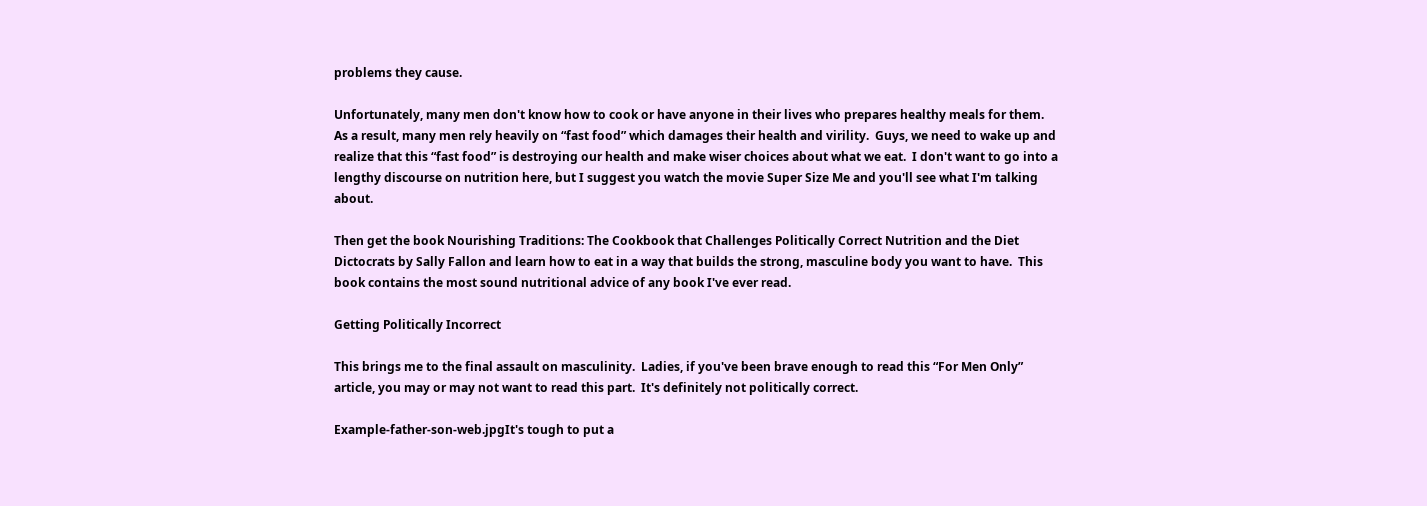problems they cause.

Unfortunately, many men don't know how to cook or have anyone in their lives who prepares healthy meals for them.  As a result, many men rely heavily on “fast food” which damages their health and virility.  Guys, we need to wake up and realize that this “fast food” is destroying our health and make wiser choices about what we eat.  I don't want to go into a lengthy discourse on nutrition here, but I suggest you watch the movie Super Size Me and you'll see what I'm talking about.

Then get the book Nourishing Traditions: The Cookbook that Challenges Politically Correct Nutrition and the Diet Dictocrats by Sally Fallon and learn how to eat in a way that builds the strong, masculine body you want to have.  This book contains the most sound nutritional advice of any book I've ever read.

Getting Politically Incorrect

This brings me to the final assault on masculinity.  Ladies, if you've been brave enough to read this “For Men Only” article, you may or may not want to read this part.  It's definitely not politically correct.

Example-father-son-web.jpgIt's tough to put a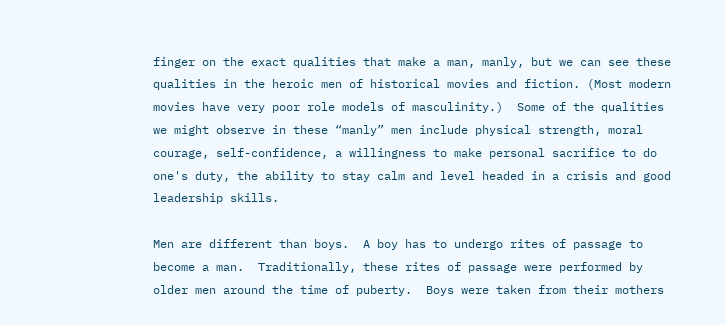finger on the exact qualities that make a man, manly, but we can see these qualities in the heroic men of historical movies and fiction. (Most modern movies have very poor role models of masculinity.)  Some of the qualities we might observe in these “manly” men include physical strength, moral courage, self-confidence, a willingness to make personal sacrifice to do one's duty, the ability to stay calm and level headed in a crisis and good leadership skills.

Men are different than boys.  A boy has to undergo rites of passage to become a man.  Traditionally, these rites of passage were performed by older men around the time of puberty.  Boys were taken from their mothers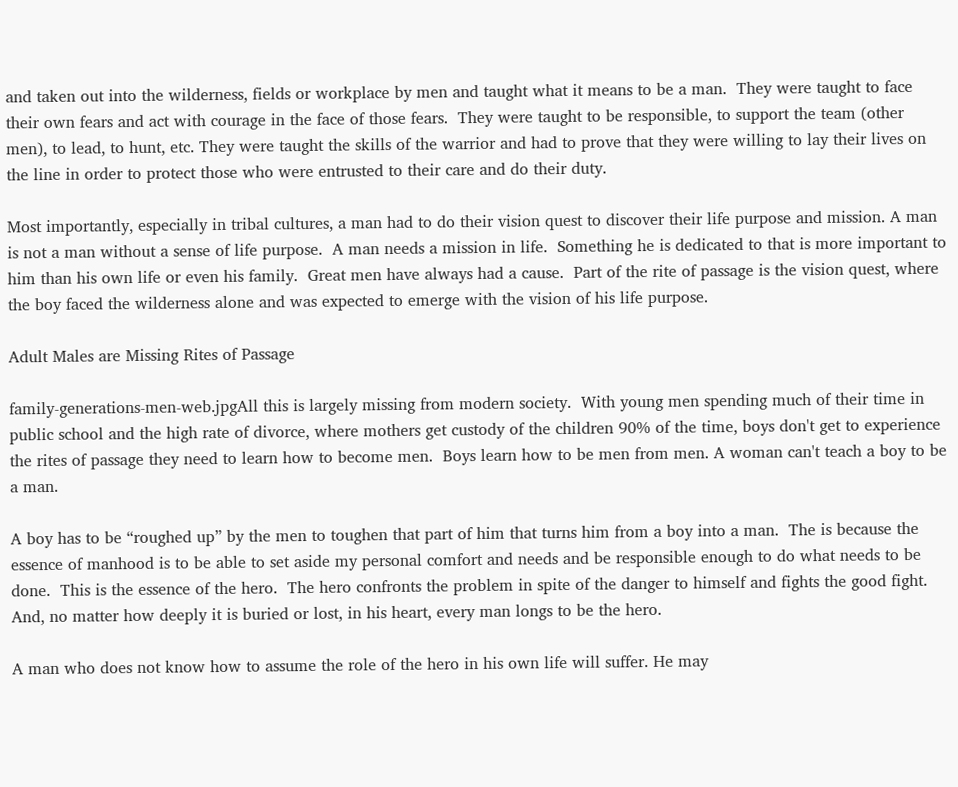and taken out into the wilderness, fields or workplace by men and taught what it means to be a man.  They were taught to face their own fears and act with courage in the face of those fears.  They were taught to be responsible, to support the team (other men), to lead, to hunt, etc. They were taught the skills of the warrior and had to prove that they were willing to lay their lives on the line in order to protect those who were entrusted to their care and do their duty.

Most importantly, especially in tribal cultures, a man had to do their vision quest to discover their life purpose and mission. A man is not a man without a sense of life purpose.  A man needs a mission in life.  Something he is dedicated to that is more important to him than his own life or even his family.  Great men have always had a cause.  Part of the rite of passage is the vision quest, where the boy faced the wilderness alone and was expected to emerge with the vision of his life purpose.

Adult Males are Missing Rites of Passage

family-generations-men-web.jpgAll this is largely missing from modern society.  With young men spending much of their time in public school and the high rate of divorce, where mothers get custody of the children 90% of the time, boys don't get to experience the rites of passage they need to learn how to become men.  Boys learn how to be men from men. A woman can't teach a boy to be a man.

A boy has to be “roughed up” by the men to toughen that part of him that turns him from a boy into a man.  The is because the essence of manhood is to be able to set aside my personal comfort and needs and be responsible enough to do what needs to be done.  This is the essence of the hero.  The hero confronts the problem in spite of the danger to himself and fights the good fight.  And, no matter how deeply it is buried or lost, in his heart, every man longs to be the hero.

A man who does not know how to assume the role of the hero in his own life will suffer. He may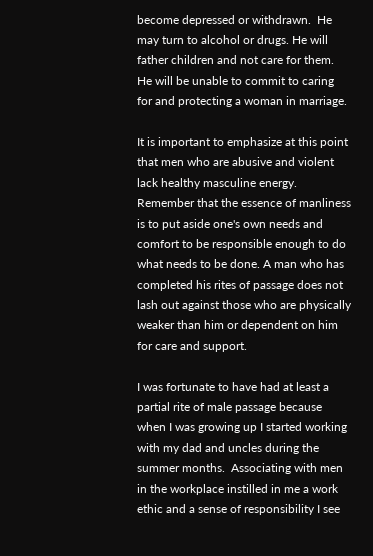become depressed or withdrawn.  He may turn to alcohol or drugs. He will father children and not care for them. He will be unable to commit to caring for and protecting a woman in marriage.

It is important to emphasize at this point that men who are abusive and violent lack healthy masculine energy. Remember that the essence of manliness is to put aside one's own needs and comfort to be responsible enough to do what needs to be done. A man who has completed his rites of passage does not lash out against those who are physically weaker than him or dependent on him for care and support.

I was fortunate to have had at least a partial rite of male passage because when I was growing up I started working with my dad and uncles during the summer months.  Associating with men in the workplace instilled in me a work ethic and a sense of responsibility I see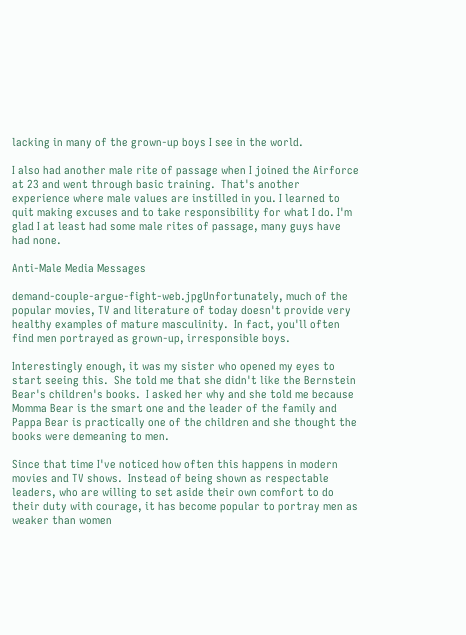lacking in many of the grown-up boys I see in the world.

I also had another male rite of passage when I joined the Airforce at 23 and went through basic training.  That's another experience where male values are instilled in you. I learned to quit making excuses and to take responsibility for what I do. I'm glad I at least had some male rites of passage, many guys have had none.

Anti-Male Media Messages

demand-couple-argue-fight-web.jpgUnfortunately, much of the popular movies, TV and literature of today doesn't provide very healthy examples of mature masculinity.  In fact, you'll often find men portrayed as grown-up, irresponsible boys.

Interestingly enough, it was my sister who opened my eyes to start seeing this.  She told me that she didn't like the Bernstein Bear's children's books.  I asked her why and she told me because Momma Bear is the smart one and the leader of the family and Pappa Bear is practically one of the children and she thought the books were demeaning to men.

Since that time I've noticed how often this happens in modern movies and TV shows.  Instead of being shown as respectable leaders, who are willing to set aside their own comfort to do their duty with courage, it has become popular to portray men as weaker than women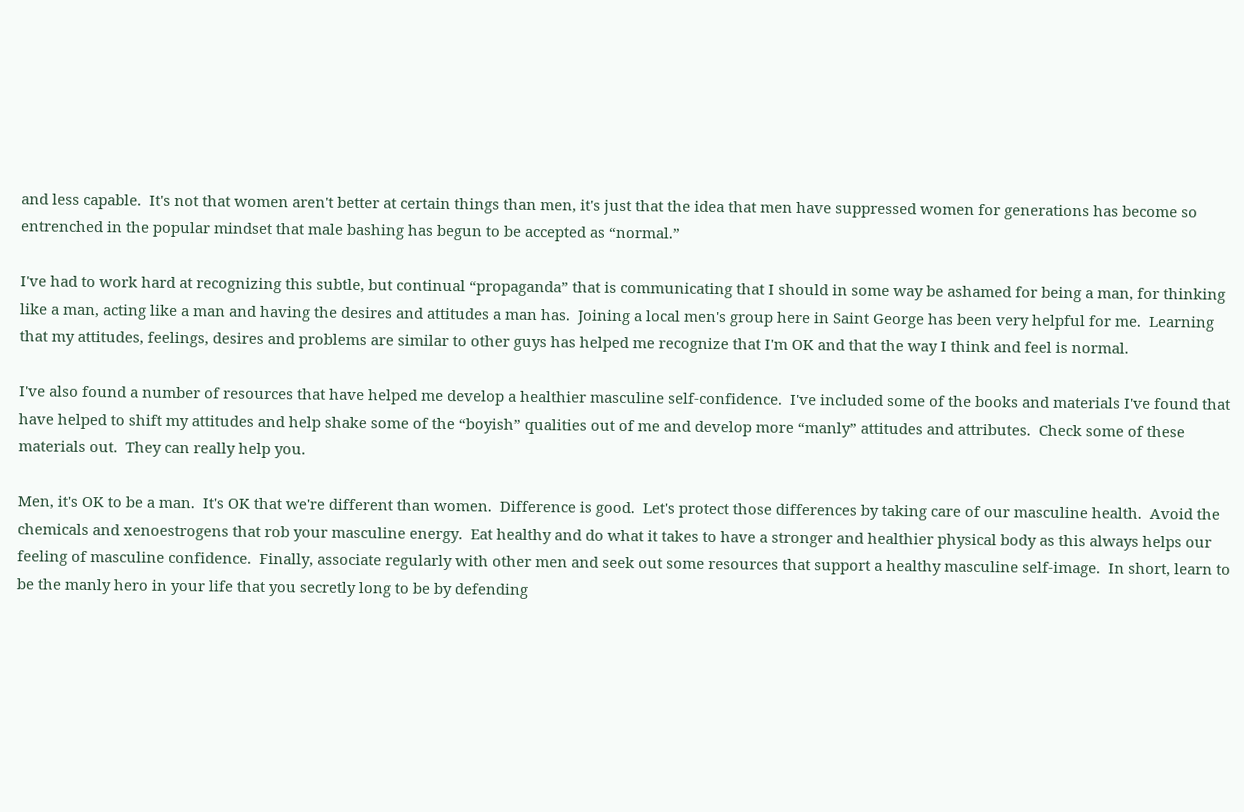and less capable.  It's not that women aren't better at certain things than men, it's just that the idea that men have suppressed women for generations has become so entrenched in the popular mindset that male bashing has begun to be accepted as “normal.”

I've had to work hard at recognizing this subtle, but continual “propaganda” that is communicating that I should in some way be ashamed for being a man, for thinking like a man, acting like a man and having the desires and attitudes a man has.  Joining a local men's group here in Saint George has been very helpful for me.  Learning that my attitudes, feelings, desires and problems are similar to other guys has helped me recognize that I'm OK and that the way I think and feel is normal.

I've also found a number of resources that have helped me develop a healthier masculine self-confidence.  I've included some of the books and materials I've found that have helped to shift my attitudes and help shake some of the “boyish” qualities out of me and develop more “manly” attitudes and attributes.  Check some of these materials out.  They can really help you.

Men, it's OK to be a man.  It's OK that we're different than women.  Difference is good.  Let's protect those differences by taking care of our masculine health.  Avoid the chemicals and xenoestrogens that rob your masculine energy.  Eat healthy and do what it takes to have a stronger and healthier physical body as this always helps our feeling of masculine confidence.  Finally, associate regularly with other men and seek out some resources that support a healthy masculine self-image.  In short, learn to be the manly hero in your life that you secretly long to be by defending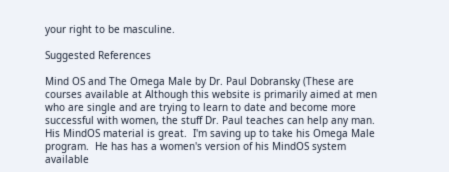your right to be masculine.

Suggested References

Mind OS and The Omega Male by Dr. Paul Dobransky (These are courses available at Although this website is primarily aimed at men who are single and are trying to learn to date and become more successful with women, the stuff Dr. Paul teaches can help any man.  His MindOS material is great.  I'm saving up to take his Omega Male program.  He has has a women's version of his MindOS system available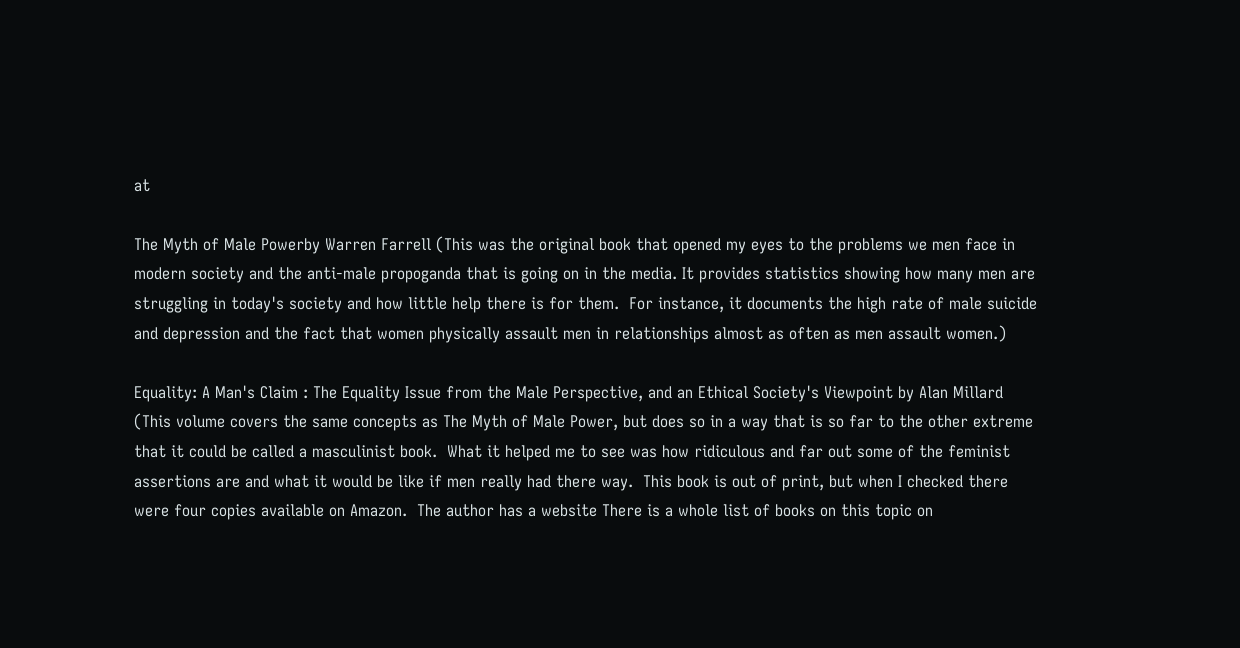at

The Myth of Male Powerby Warren Farrell (This was the original book that opened my eyes to the problems we men face in modern society and the anti-male propoganda that is going on in the media. It provides statistics showing how many men are struggling in today's society and how little help there is for them.  For instance, it documents the high rate of male suicide and depression and the fact that women physically assault men in relationships almost as often as men assault women.)

Equality: A Man's Claim : The Equality Issue from the Male Perspective, and an Ethical Society's Viewpoint by Alan Millard (This volume covers the same concepts as The Myth of Male Power, but does so in a way that is so far to the other extreme that it could be called a masculinist book.  What it helped me to see was how ridiculous and far out some of the feminist assertions are and what it would be like if men really had there way.  This book is out of print, but when I checked there were four copies available on Amazon.  The author has a website There is a whole list of books on this topic on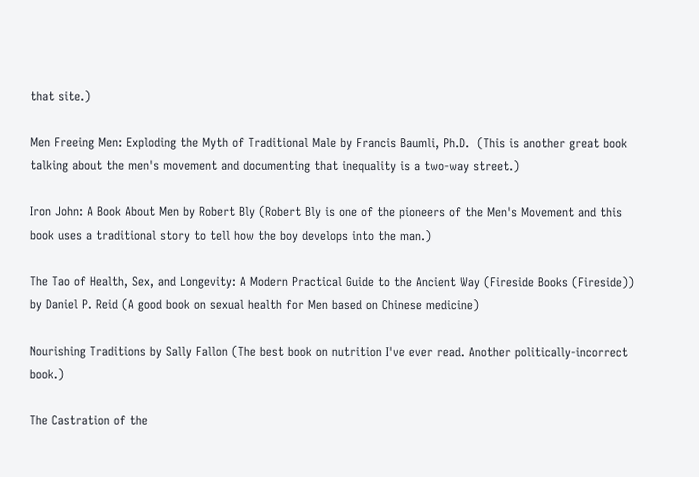that site.)

Men Freeing Men: Exploding the Myth of Traditional Male by Francis Baumli, Ph.D.  (This is another great book talking about the men's movement and documenting that inequality is a two-way street.)

Iron John: A Book About Men by Robert Bly (Robert Bly is one of the pioneers of the Men's Movement and this book uses a traditional story to tell how the boy develops into the man.)

The Tao of Health, Sex, and Longevity: A Modern Practical Guide to the Ancient Way (Fireside Books (Fireside)) by Daniel P. Reid (A good book on sexual health for Men based on Chinese medicine)

Nourishing Traditions by Sally Fallon (The best book on nutrition I've ever read. Another politically-incorrect book.)

The Castration of the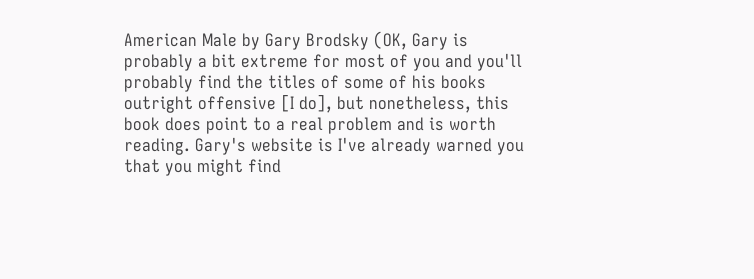American Male by Gary Brodsky (OK, Gary is probably a bit extreme for most of you and you'll probably find the titles of some of his books outright offensive [I do], but nonetheless, this book does point to a real problem and is worth reading. Gary's website is I've already warned you that you might find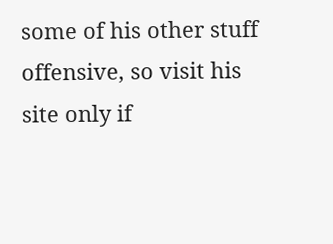some of his other stuff offensive, so visit his site only if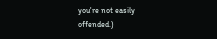you're not easily offended.)